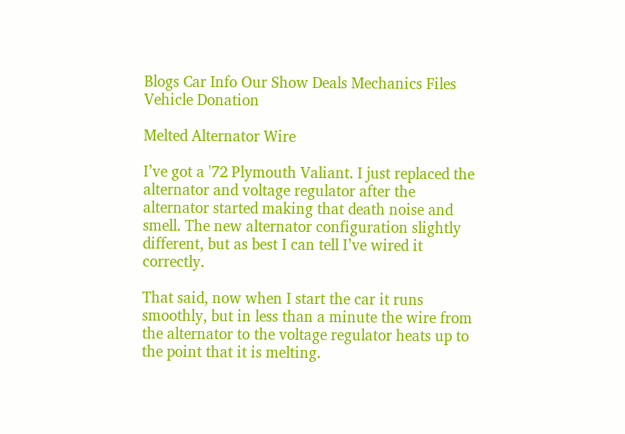Blogs Car Info Our Show Deals Mechanics Files Vehicle Donation

Melted Alternator Wire

I’ve got a '72 Plymouth Valiant. I just replaced the alternator and voltage regulator after the alternator started making that death noise and smell. The new alternator configuration slightly different, but as best I can tell I’ve wired it correctly.

That said, now when I start the car it runs smoothly, but in less than a minute the wire from the alternator to the voltage regulator heats up to the point that it is melting.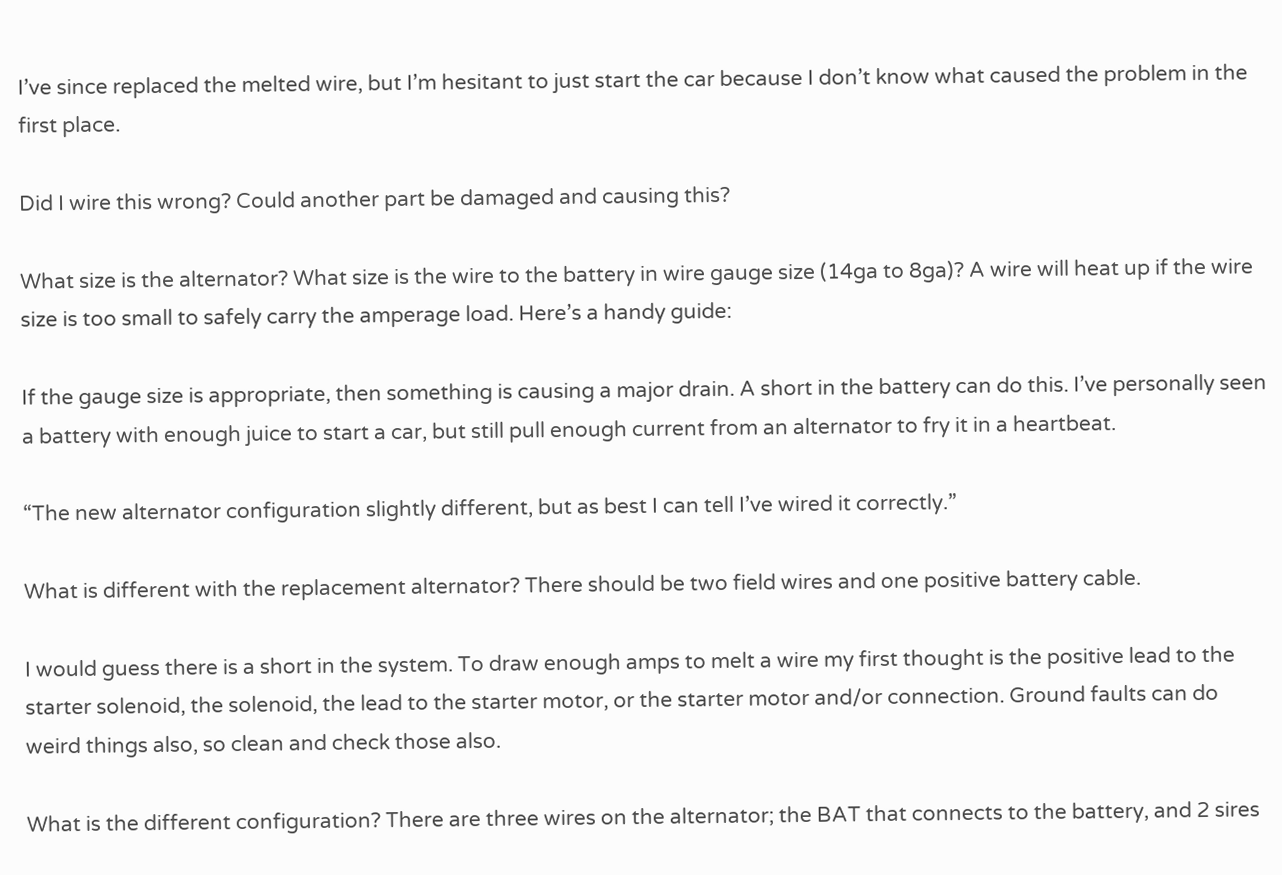I’ve since replaced the melted wire, but I’m hesitant to just start the car because I don’t know what caused the problem in the first place.

Did I wire this wrong? Could another part be damaged and causing this?

What size is the alternator? What size is the wire to the battery in wire gauge size (14ga to 8ga)? A wire will heat up if the wire size is too small to safely carry the amperage load. Here’s a handy guide:

If the gauge size is appropriate, then something is causing a major drain. A short in the battery can do this. I’ve personally seen a battery with enough juice to start a car, but still pull enough current from an alternator to fry it in a heartbeat.

“The new alternator configuration slightly different, but as best I can tell I’ve wired it correctly.”

What is different with the replacement alternator? There should be two field wires and one positive battery cable.

I would guess there is a short in the system. To draw enough amps to melt a wire my first thought is the positive lead to the starter solenoid, the solenoid, the lead to the starter motor, or the starter motor and/or connection. Ground faults can do weird things also, so clean and check those also.

What is the different configuration? There are three wires on the alternator; the BAT that connects to the battery, and 2 sires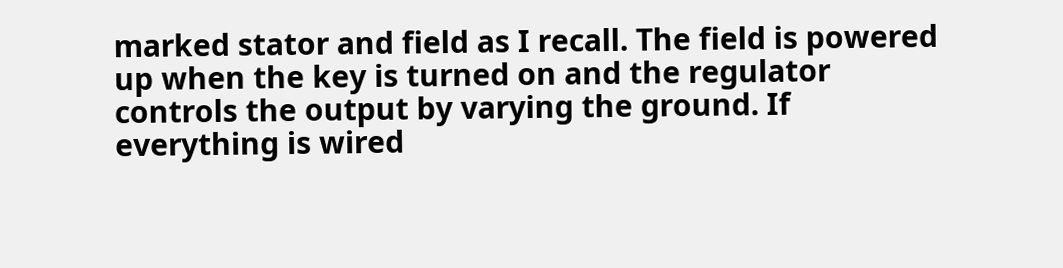marked stator and field as I recall. The field is powered up when the key is turned on and the regulator controls the output by varying the ground. If everything is wired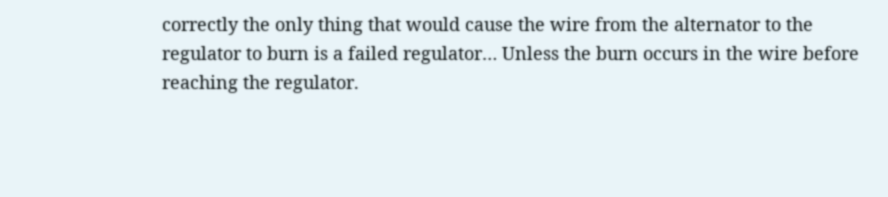correctly the only thing that would cause the wire from the alternator to the regulator to burn is a failed regulator… Unless the burn occurs in the wire before reaching the regulator.